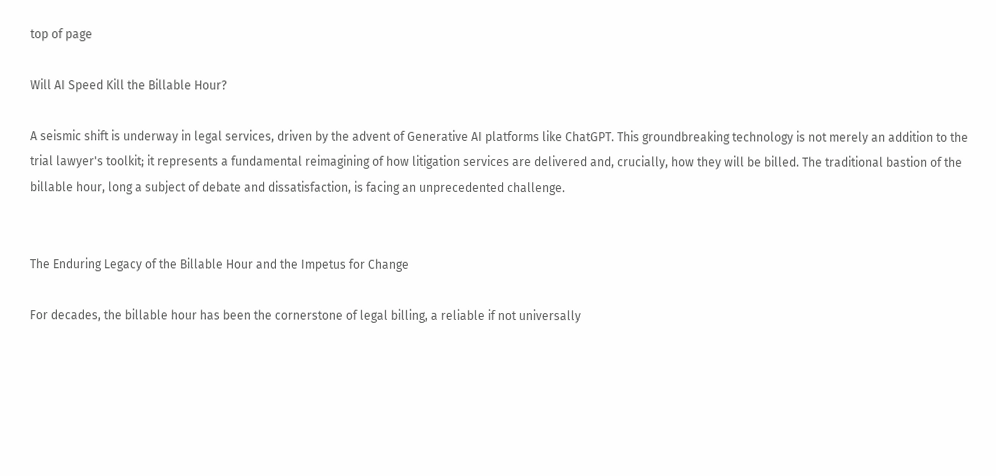top of page

Will AI Speed Kill the Billable Hour?

A seismic shift is underway in legal services, driven by the advent of Generative AI platforms like ChatGPT. This groundbreaking technology is not merely an addition to the trial lawyer's toolkit; it represents a fundamental reimagining of how litigation services are delivered and, crucially, how they will be billed. The traditional bastion of the billable hour, long a subject of debate and dissatisfaction, is facing an unprecedented challenge.


The Enduring Legacy of the Billable Hour and the Impetus for Change

For decades, the billable hour has been the cornerstone of legal billing, a reliable if not universally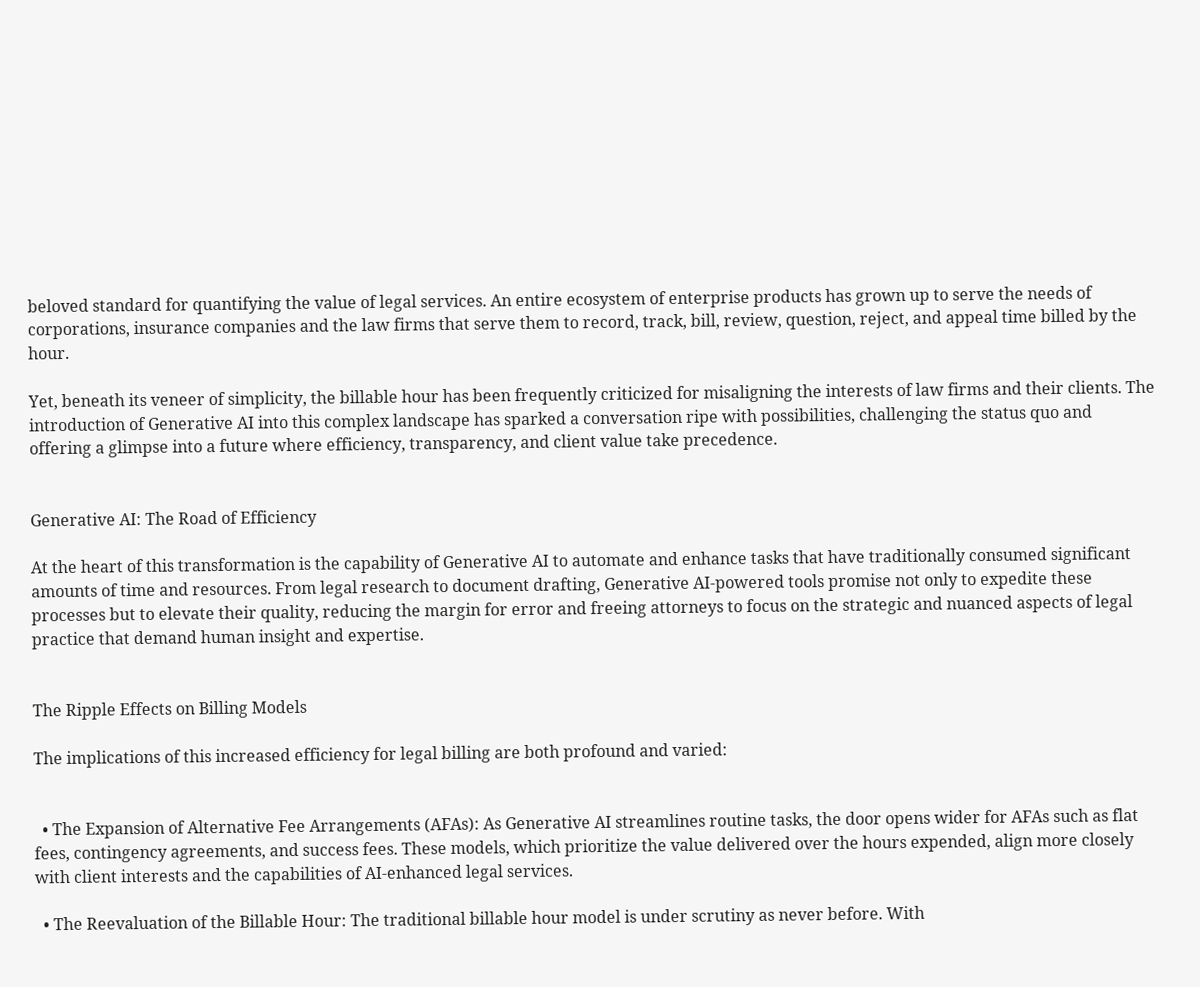beloved standard for quantifying the value of legal services. An entire ecosystem of enterprise products has grown up to serve the needs of corporations, insurance companies and the law firms that serve them to record, track, bill, review, question, reject, and appeal time billed by the hour.

Yet, beneath its veneer of simplicity, the billable hour has been frequently criticized for misaligning the interests of law firms and their clients. The introduction of Generative AI into this complex landscape has sparked a conversation ripe with possibilities, challenging the status quo and offering a glimpse into a future where efficiency, transparency, and client value take precedence.


Generative AI: The Road of Efficiency

At the heart of this transformation is the capability of Generative AI to automate and enhance tasks that have traditionally consumed significant amounts of time and resources. From legal research to document drafting, Generative AI-powered tools promise not only to expedite these processes but to elevate their quality, reducing the margin for error and freeing attorneys to focus on the strategic and nuanced aspects of legal practice that demand human insight and expertise.


The Ripple Effects on Billing Models

The implications of this increased efficiency for legal billing are both profound and varied:


  • The Expansion of Alternative Fee Arrangements (AFAs): As Generative AI streamlines routine tasks, the door opens wider for AFAs such as flat fees, contingency agreements, and success fees. These models, which prioritize the value delivered over the hours expended, align more closely with client interests and the capabilities of AI-enhanced legal services.

  • The Reevaluation of the Billable Hour: The traditional billable hour model is under scrutiny as never before. With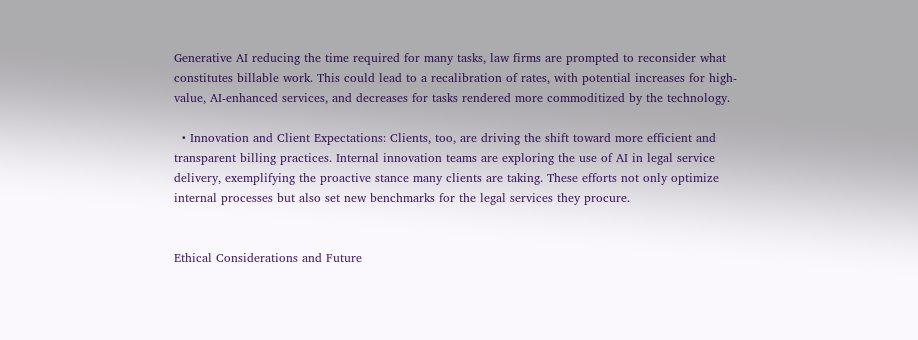Generative AI reducing the time required for many tasks, law firms are prompted to reconsider what constitutes billable work. This could lead to a recalibration of rates, with potential increases for high-value, AI-enhanced services, and decreases for tasks rendered more commoditized by the technology.

  • Innovation and Client Expectations: Clients, too, are driving the shift toward more efficient and transparent billing practices. Internal innovation teams are exploring the use of AI in legal service delivery, exemplifying the proactive stance many clients are taking. These efforts not only optimize internal processes but also set new benchmarks for the legal services they procure.


Ethical Considerations and Future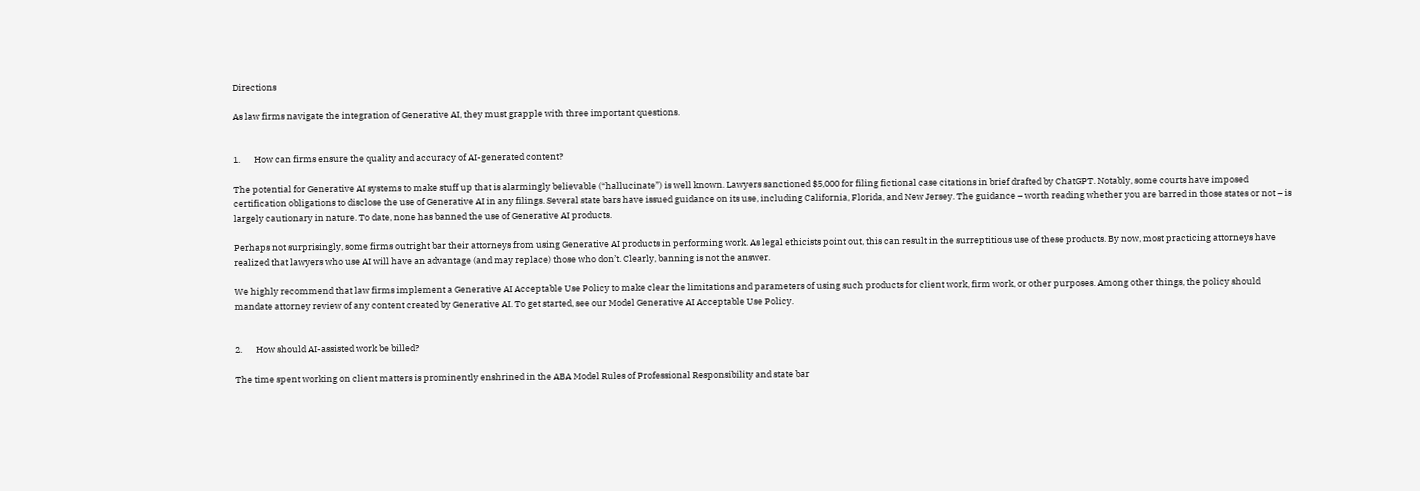Directions

As law firms navigate the integration of Generative AI, they must grapple with three important questions.


1.       How can firms ensure the quality and accuracy of AI-generated content?

The potential for Generative AI systems to make stuff up that is alarmingly believable (“hallucinate”) is well known. Lawyers sanctioned $5,000 for filing fictional case citations in brief drafted by ChatGPT. Notably, some courts have imposed certification obligations to disclose the use of Generative AI in any filings. Several state bars have issued guidance on its use, including California, Florida, and New Jersey. The guidance – worth reading whether you are barred in those states or not – is largely cautionary in nature. To date, none has banned the use of Generative AI products.

Perhaps not surprisingly, some firms outright bar their attorneys from using Generative AI products in performing work. As legal ethicists point out, this can result in the surreptitious use of these products. By now, most practicing attorneys have realized that lawyers who use AI will have an advantage (and may replace) those who don’t. Clearly, banning is not the answer.

We highly recommend that law firms implement a Generative AI Acceptable Use Policy to make clear the limitations and parameters of using such products for client work, firm work, or other purposes. Among other things, the policy should mandate attorney review of any content created by Generative AI. To get started, see our Model Generative AI Acceptable Use Policy.


2.       How should AI-assisted work be billed?

The time spent working on client matters is prominently enshrined in the ABA Model Rules of Professional Responsibility and state bar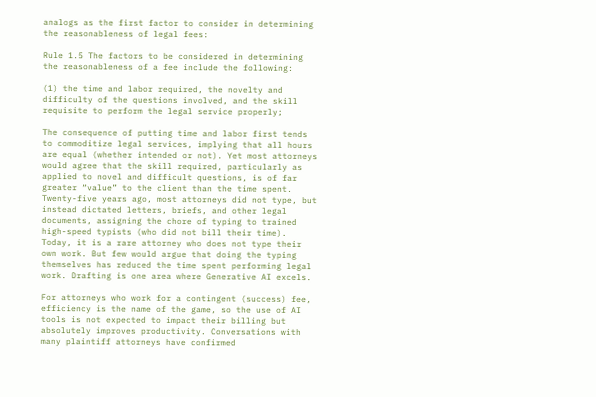analogs as the first factor to consider in determining the reasonableness of legal fees:

Rule 1.5 The factors to be considered in determining the reasonableness of a fee include the following:

(1) the time and labor required, the novelty and difficulty of the questions involved, and the skill requisite to perform the legal service properly;

The consequence of putting time and labor first tends to commoditize legal services, implying that all hours are equal (whether intended or not). Yet most attorneys would agree that the skill required, particularly as applied to novel and difficult questions, is of far greater “value” to the client than the time spent. Twenty-five years ago, most attorneys did not type, but instead dictated letters, briefs, and other legal documents, assigning the chore of typing to trained high-speed typists (who did not bill their time). Today, it is a rare attorney who does not type their own work. But few would argue that doing the typing themselves has reduced the time spent performing legal work. Drafting is one area where Generative AI excels.

For attorneys who work for a contingent (success) fee, efficiency is the name of the game, so the use of AI tools is not expected to impact their billing but absolutely improves productivity. Conversations with many plaintiff attorneys have confirmed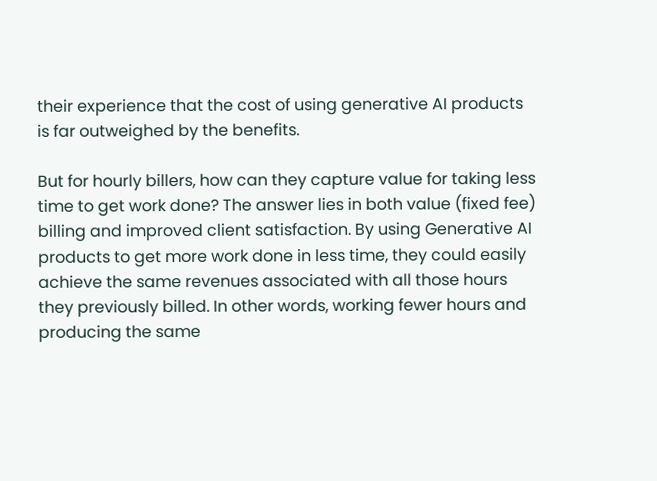their experience that the cost of using generative AI products is far outweighed by the benefits.

But for hourly billers, how can they capture value for taking less time to get work done? The answer lies in both value (fixed fee) billing and improved client satisfaction. By using Generative AI products to get more work done in less time, they could easily achieve the same revenues associated with all those hours they previously billed. In other words, working fewer hours and producing the same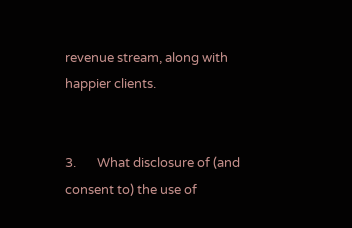revenue stream, along with happier clients.


3.       What disclosure of (and consent to) the use of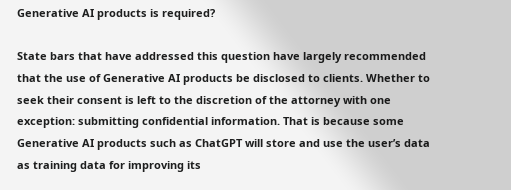Generative AI products is required?

State bars that have addressed this question have largely recommended that the use of Generative AI products be disclosed to clients. Whether to seek their consent is left to the discretion of the attorney with one exception: submitting confidential information. That is because some Generative AI products such as ChatGPT will store and use the user’s data as training data for improving its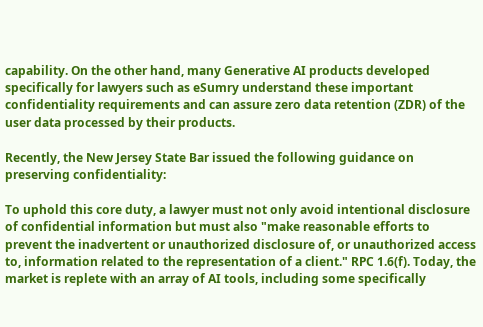capability. On the other hand, many Generative AI products developed specifically for lawyers such as eSumry understand these important confidentiality requirements and can assure zero data retention (ZDR) of the user data processed by their products.

Recently, the New Jersey State Bar issued the following guidance on preserving confidentiality:

To uphold this core duty, a lawyer must not only avoid intentional disclosure of confidential information but must also "make reasonable efforts to prevent the inadvertent or unauthorized disclosure of, or unauthorized access to, information related to the representation of a client." RPC 1.6(f). Today, the market is replete with an array of AI tools, including some specifically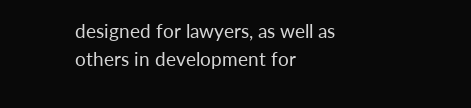designed for lawyers, as well as others in development for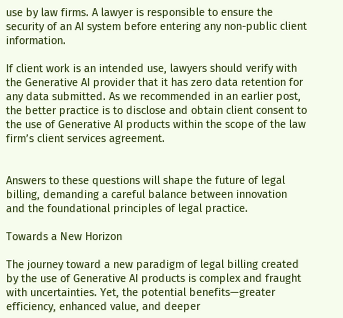use by law firms. A lawyer is responsible to ensure the security of an AI system before entering any non-public client information.

If client work is an intended use, lawyers should verify with the Generative AI provider that it has zero data retention for any data submitted. As we recommended in an earlier post, the better practice is to disclose and obtain client consent to the use of Generative AI products within the scope of the law firm’s client services agreement.


Answers to these questions will shape the future of legal billing, demanding a careful balance between innovation and the foundational principles of legal practice.

Towards a New Horizon

The journey toward a new paradigm of legal billing created by the use of Generative AI products is complex and fraught with uncertainties. Yet, the potential benefits—greater efficiency, enhanced value, and deeper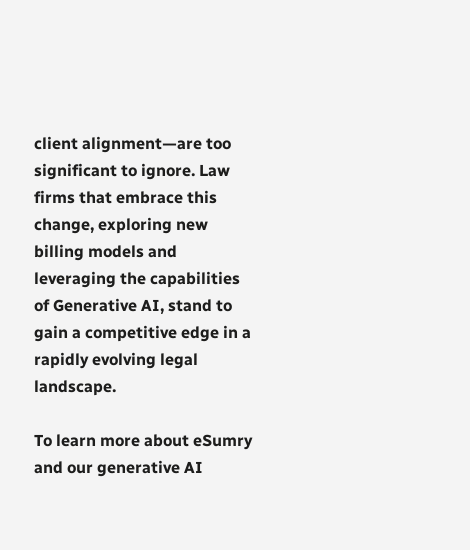client alignment—are too significant to ignore. Law firms that embrace this change, exploring new billing models and leveraging the capabilities of Generative AI, stand to gain a competitive edge in a rapidly evolving legal landscape.

To learn more about eSumry and our generative AI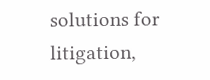solutions for litigation,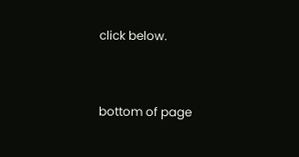click below.


bottom of page